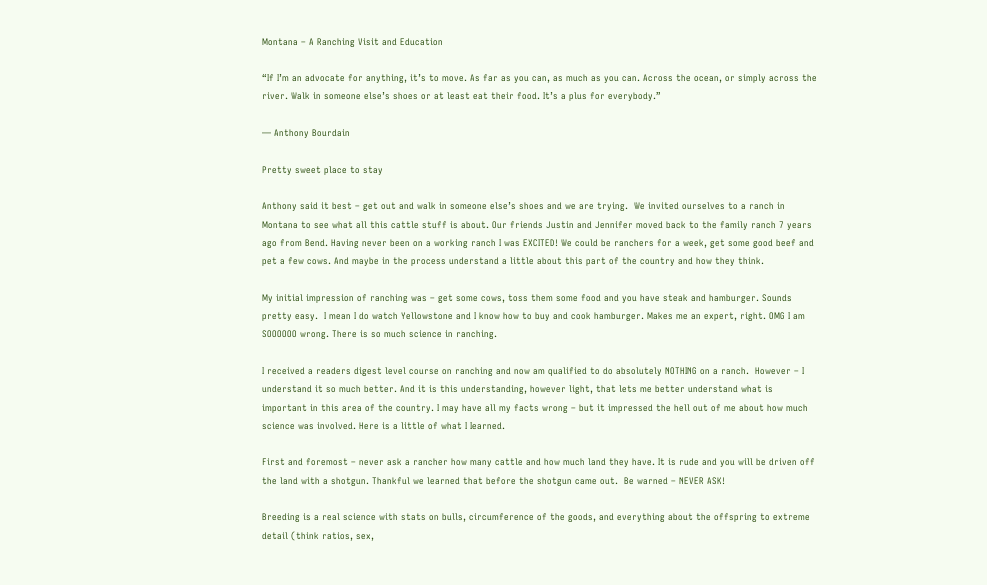Montana – A Ranching Visit and Education

“If I’m an advocate for anything, it’s to move. As far as you can, as much as you can. Across the ocean, or simply across the river. Walk in someone else’s shoes or at least eat their food. It’s a plus for everybody.”

— Anthony Bourdain

Pretty sweet place to stay

Anthony said it best – get out and walk in someone else’s shoes and we are trying.  We invited ourselves to a ranch in Montana to see what all this cattle stuff is about. Our friends Justin and Jennifer moved back to the family ranch 7 years ago from Bend. Having never been on a working ranch I was EXCITED! We could be ranchers for a week, get some good beef and pet a few cows. And maybe in the process understand a little about this part of the country and how they think.

My initial impression of ranching was – get some cows, toss them some food and you have steak and hamburger. Sounds pretty easy.  I mean I do watch Yellowstone and I know how to buy and cook hamburger. Makes me an expert, right. OMG I am SOOOOOO wrong. There is so much science in ranching.

I received a readers digest level course on ranching and now am qualified to do absolutely NOTHING on a ranch.  However – I understand it so much better. And it is this understanding, however light, that lets me better understand what is important in this area of the country. I may have all my facts wrong – but it impressed the hell out of me about how much science was involved. Here is a little of what I Iearned.

First and foremost – never ask a rancher how many cattle and how much land they have. It is rude and you will be driven off the land with a shotgun. Thankful we learned that before the shotgun came out.  Be warned – NEVER ASK!

Breeding is a real science with stats on bulls, circumference of the goods, and everything about the offspring to extreme detail (think ratios, sex,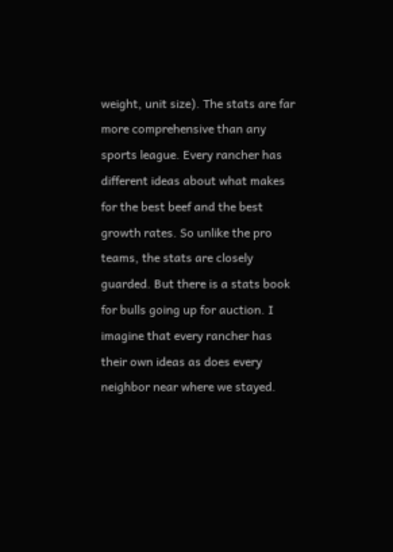weight, unit size). The stats are far more comprehensive than any sports league. Every rancher has different ideas about what makes for the best beef and the best growth rates. So unlike the pro teams, the stats are closely guarded. But there is a stats book for bulls going up for auction. I imagine that every rancher has their own ideas as does every neighbor near where we stayed.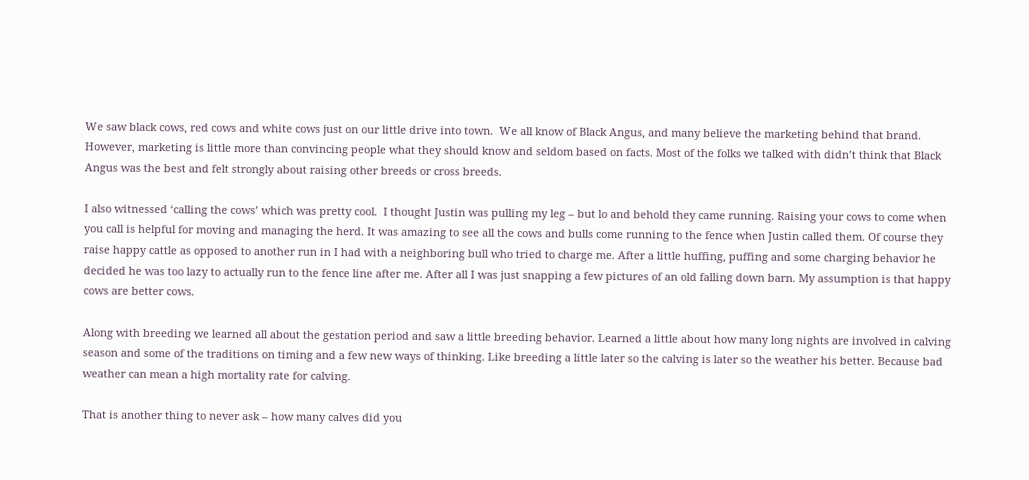We saw black cows, red cows and white cows just on our little drive into town.  We all know of Black Angus, and many believe the marketing behind that brand. However, marketing is little more than convincing people what they should know and seldom based on facts. Most of the folks we talked with didn’t think that Black Angus was the best and felt strongly about raising other breeds or cross breeds.

I also witnessed ‘calling the cows’ which was pretty cool.  I thought Justin was pulling my leg – but lo and behold they came running. Raising your cows to come when you call is helpful for moving and managing the herd. It was amazing to see all the cows and bulls come running to the fence when Justin called them. Of course they raise happy cattle as opposed to another run in I had with a neighboring bull who tried to charge me. After a little huffing, puffing and some charging behavior he decided he was too lazy to actually run to the fence line after me. After all I was just snapping a few pictures of an old falling down barn. My assumption is that happy cows are better cows.

Along with breeding we learned all about the gestation period and saw a little breeding behavior. Learned a little about how many long nights are involved in calving season and some of the traditions on timing and a few new ways of thinking. Like breeding a little later so the calving is later so the weather his better. Because bad weather can mean a high mortality rate for calving.

That is another thing to never ask – how many calves did you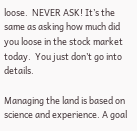loose.  NEVER ASK! It’s the same as asking how much did you loose in the stock market today.  You just don’t go into details.

Managing the land is based on science and experience. A goal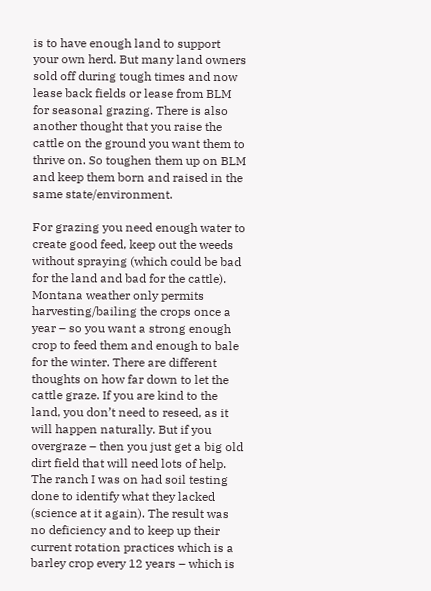is to have enough land to support your own herd. But many land owners sold off during tough times and now lease back fields or lease from BLM for seasonal grazing. There is also another thought that you raise the cattle on the ground you want them to thrive on. So toughen them up on BLM and keep them born and raised in the same state/environment.

For grazing you need enough water to create good feed, keep out the weeds without spraying (which could be bad for the land and bad for the cattle). Montana weather only permits harvesting/bailing the crops once a year – so you want a strong enough crop to feed them and enough to bale for the winter. There are different thoughts on how far down to let the cattle graze. If you are kind to the land, you don’t need to reseed, as it will happen naturally. But if you overgraze – then you just get a big old dirt field that will need lots of help. The ranch I was on had soil testing done to identify what they lacked (science at it again). The result was no deficiency and to keep up their current rotation practices which is a barley crop every 12 years – which is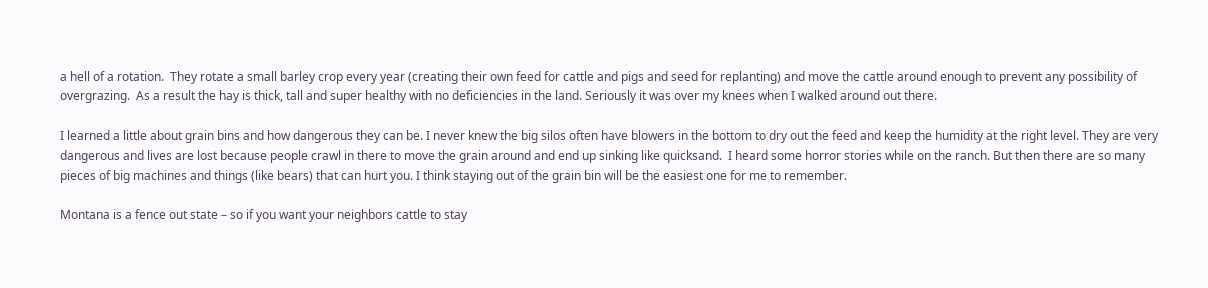a hell of a rotation.  They rotate a small barley crop every year (creating their own feed for cattle and pigs and seed for replanting) and move the cattle around enough to prevent any possibility of overgrazing.  As a result the hay is thick, tall and super healthy with no deficiencies in the land. Seriously it was over my knees when I walked around out there.

I learned a little about grain bins and how dangerous they can be. I never knew the big silos often have blowers in the bottom to dry out the feed and keep the humidity at the right level. They are very dangerous and lives are lost because people crawl in there to move the grain around and end up sinking like quicksand.  I heard some horror stories while on the ranch. But then there are so many pieces of big machines and things (like bears) that can hurt you. I think staying out of the grain bin will be the easiest one for me to remember.

Montana is a fence out state – so if you want your neighbors cattle to stay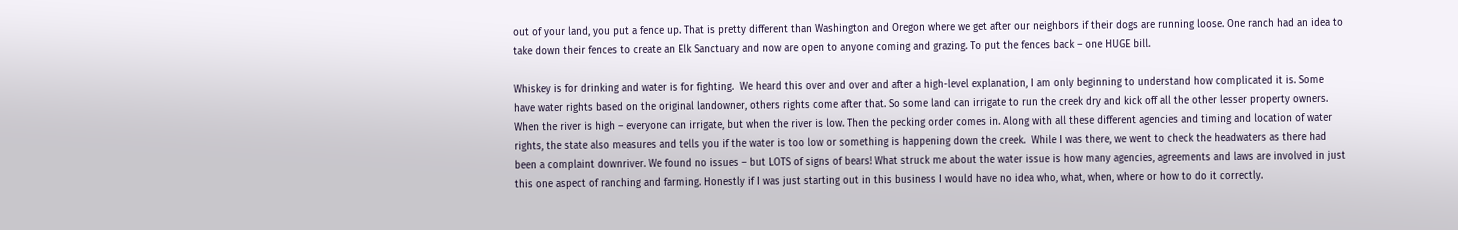out of your land, you put a fence up. That is pretty different than Washington and Oregon where we get after our neighbors if their dogs are running loose. One ranch had an idea to take down their fences to create an Elk Sanctuary and now are open to anyone coming and grazing. To put the fences back – one HUGE bill.

Whiskey is for drinking and water is for fighting.  We heard this over and over and after a high-level explanation, I am only beginning to understand how complicated it is. Some have water rights based on the original landowner, others rights come after that. So some land can irrigate to run the creek dry and kick off all the other lesser property owners. When the river is high – everyone can irrigate, but when the river is low. Then the pecking order comes in. Along with all these different agencies and timing and location of water rights, the state also measures and tells you if the water is too low or something is happening down the creek.  While I was there, we went to check the headwaters as there had been a complaint downriver. We found no issues – but LOTS of signs of bears! What struck me about the water issue is how many agencies, agreements and laws are involved in just this one aspect of ranching and farming. Honestly if I was just starting out in this business I would have no idea who, what, when, where or how to do it correctly.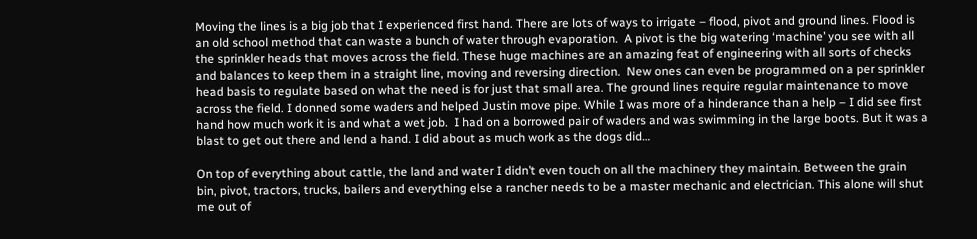Moving the lines is a big job that I experienced first hand. There are lots of ways to irrigate – flood, pivot and ground lines. Flood is an old school method that can waste a bunch of water through evaporation.  A pivot is the big watering ‘machine’ you see with all the sprinkler heads that moves across the field. These huge machines are an amazing feat of engineering with all sorts of checks and balances to keep them in a straight line, moving and reversing direction.  New ones can even be programmed on a per sprinkler head basis to regulate based on what the need is for just that small area. The ground lines require regular maintenance to move across the field. I donned some waders and helped Justin move pipe. While I was more of a hinderance than a help – I did see first hand how much work it is and what a wet job.  I had on a borrowed pair of waders and was swimming in the large boots. But it was a blast to get out there and lend a hand. I did about as much work as the dogs did…

On top of everything about cattle, the land and water I didn’t even touch on all the machinery they maintain. Between the grain bin, pivot, tractors, trucks, bailers and everything else a rancher needs to be a master mechanic and electrician. This alone will shut me out of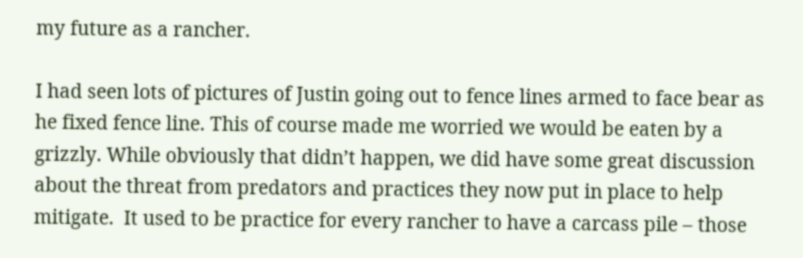my future as a rancher.

I had seen lots of pictures of Justin going out to fence lines armed to face bear as he fixed fence line. This of course made me worried we would be eaten by a grizzly. While obviously that didn’t happen, we did have some great discussion about the threat from predators and practices they now put in place to help mitigate.  It used to be practice for every rancher to have a carcass pile – those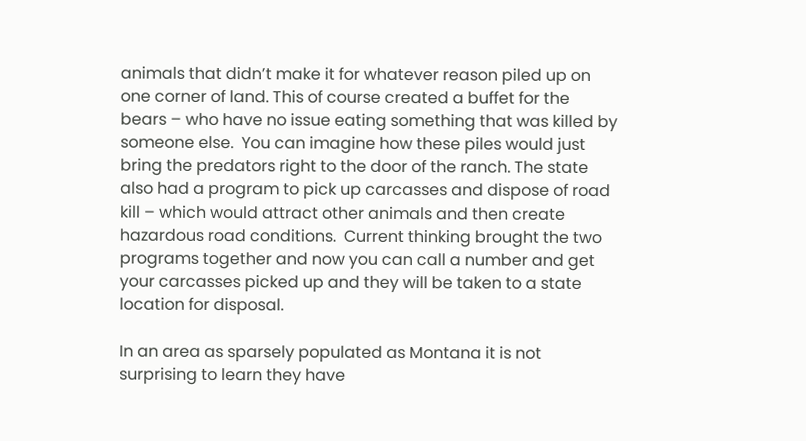animals that didn’t make it for whatever reason piled up on one corner of land. This of course created a buffet for the bears – who have no issue eating something that was killed by someone else.  You can imagine how these piles would just bring the predators right to the door of the ranch. The state also had a program to pick up carcasses and dispose of road kill – which would attract other animals and then create hazardous road conditions.  Current thinking brought the two programs together and now you can call a number and get your carcasses picked up and they will be taken to a state location for disposal.

In an area as sparsely populated as Montana it is not surprising to learn they have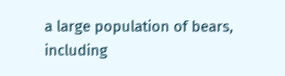a large population of bears, including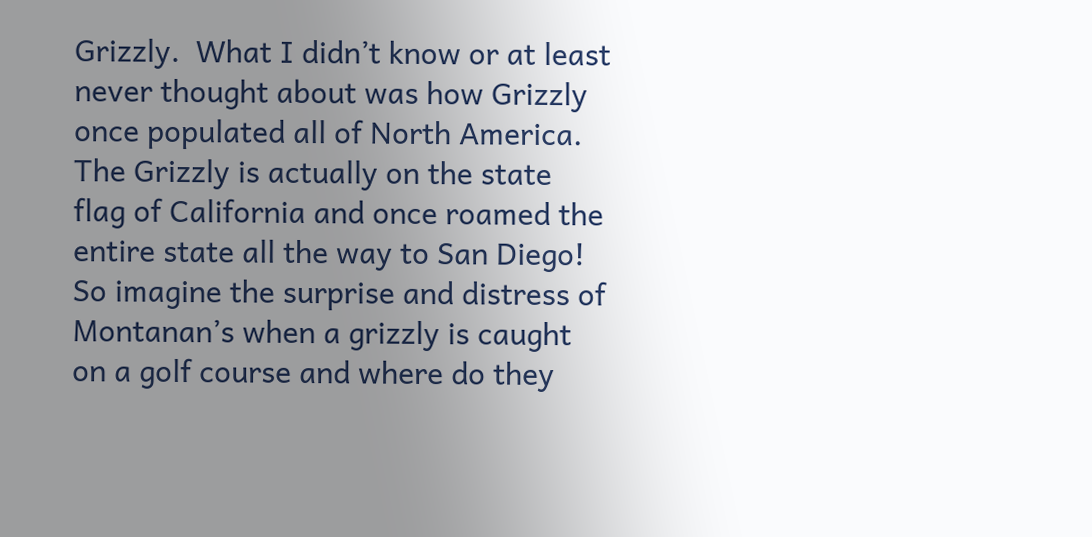Grizzly.  What I didn’t know or at least never thought about was how Grizzly once populated all of North America. The Grizzly is actually on the state flag of California and once roamed the entire state all the way to San Diego! So imagine the surprise and distress of Montanan’s when a grizzly is caught on a golf course and where do they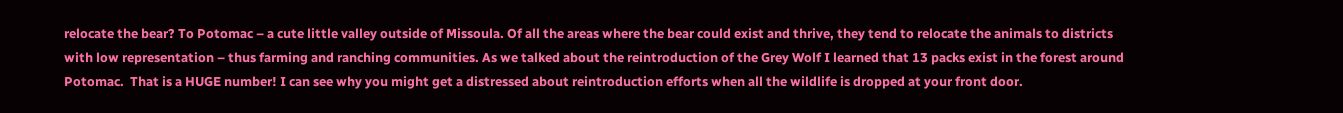relocate the bear? To Potomac – a cute little valley outside of Missoula. Of all the areas where the bear could exist and thrive, they tend to relocate the animals to districts with low representation – thus farming and ranching communities. As we talked about the reintroduction of the Grey Wolf I learned that 13 packs exist in the forest around Potomac.  That is a HUGE number! I can see why you might get a distressed about reintroduction efforts when all the wildlife is dropped at your front door.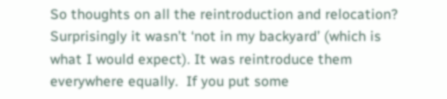So thoughts on all the reintroduction and relocation? Surprisingly it wasn’t ‘not in my backyard’ (which is what I would expect). It was reintroduce them everywhere equally.  If you put some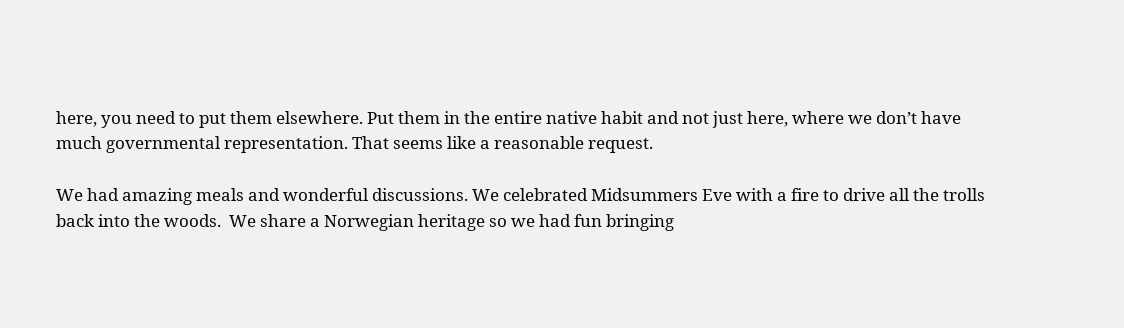here, you need to put them elsewhere. Put them in the entire native habit and not just here, where we don’t have much governmental representation. That seems like a reasonable request.

We had amazing meals and wonderful discussions. We celebrated Midsummers Eve with a fire to drive all the trolls back into the woods.  We share a Norwegian heritage so we had fun bringing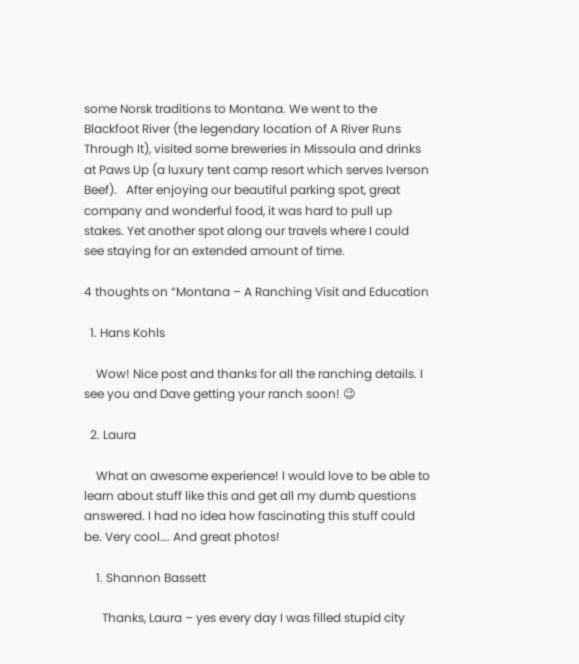some Norsk traditions to Montana. We went to the Blackfoot River (the legendary location of A River Runs Through It), visited some breweries in Missoula and drinks at Paws Up (a luxury tent camp resort which serves Iverson Beef).   After enjoying our beautiful parking spot, great company and wonderful food, it was hard to pull up stakes. Yet another spot along our travels where I could see staying for an extended amount of time.

4 thoughts on “Montana – A Ranching Visit and Education

  1. Hans Kohls

    Wow! Nice post and thanks for all the ranching details. I see you and Dave getting your ranch soon! 😉

  2. Laura

    What an awesome experience! I would love to be able to learn about stuff like this and get all my dumb questions answered. I had no idea how fascinating this stuff could be. Very cool…. And great photos!

    1. Shannon Bassett

      Thanks, Laura – yes every day I was filled stupid city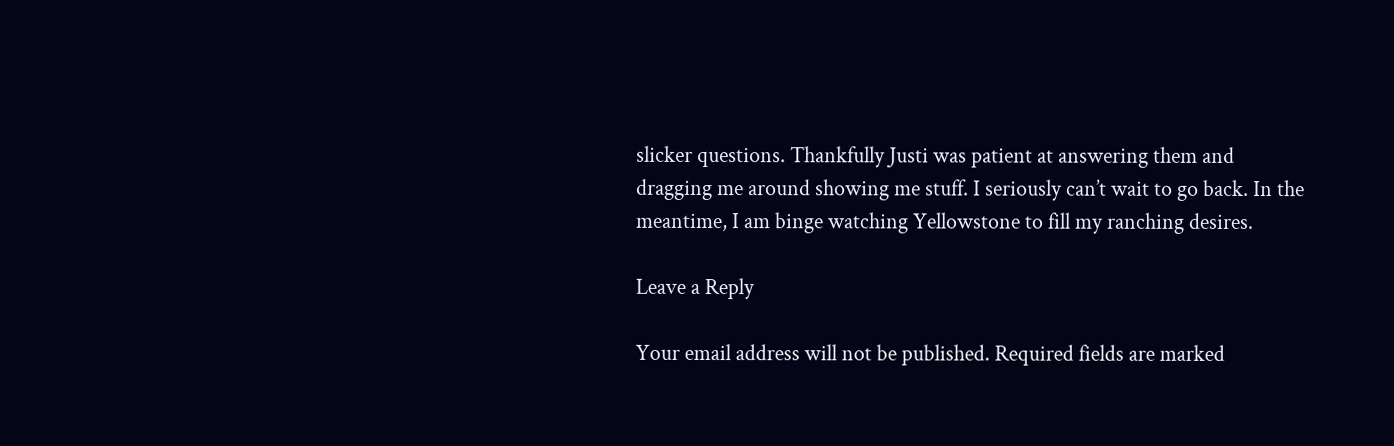slicker questions. Thankfully Justi was patient at answering them and dragging me around showing me stuff. I seriously can’t wait to go back. In the meantime, I am binge watching Yellowstone to fill my ranching desires.

Leave a Reply

Your email address will not be published. Required fields are marked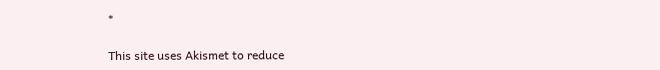*

This site uses Akismet to reduce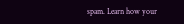spam. Learn how your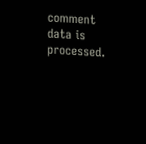comment data is processed.